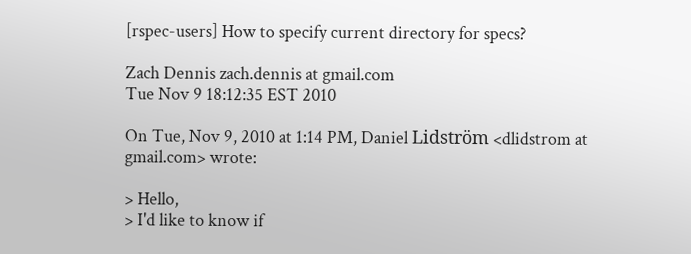[rspec-users] How to specify current directory for specs?

Zach Dennis zach.dennis at gmail.com
Tue Nov 9 18:12:35 EST 2010

On Tue, Nov 9, 2010 at 1:14 PM, Daniel Lidström <dlidstrom at gmail.com> wrote:

> Hello,
> I'd like to know if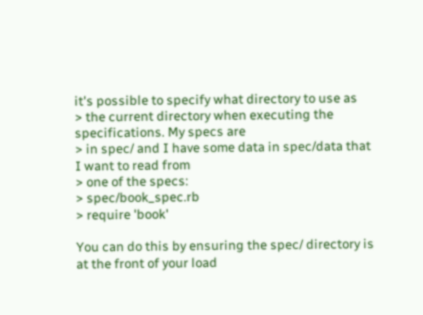it's possible to specify what directory to use as
> the current directory when executing the specifications. My specs are
> in spec/ and I have some data in spec/data that I want to read from
> one of the specs:
> spec/book_spec.rb
> require 'book'

You can do this by ensuring the spec/ directory is at the front of your load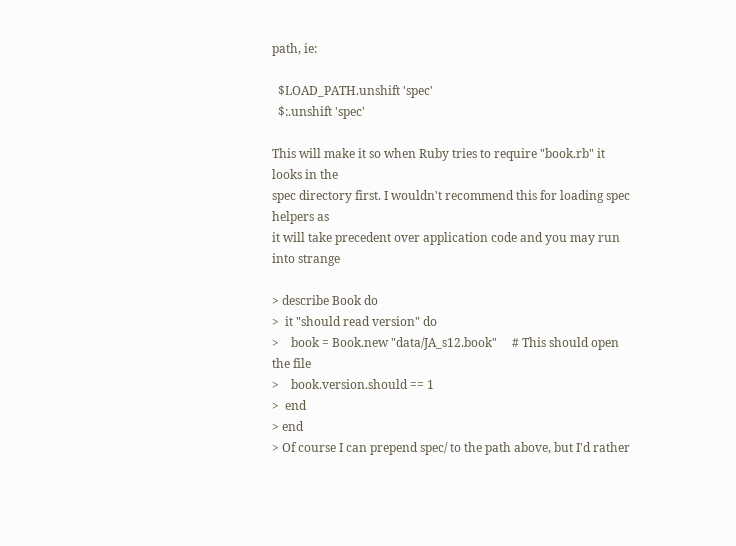path, ie:

  $LOAD_PATH.unshift 'spec'
  $:.unshift 'spec'

This will make it so when Ruby tries to require "book.rb" it looks in the
spec directory first. I wouldn't recommend this for loading spec helpers as
it will take precedent over application code and you may run into strange

> describe Book do
>  it "should read version" do
>    book = Book.new "data/JA_s12.book"     # This should open the file
>    book.version.should == 1
>  end
> end
> Of course I can prepend spec/ to the path above, but I'd rather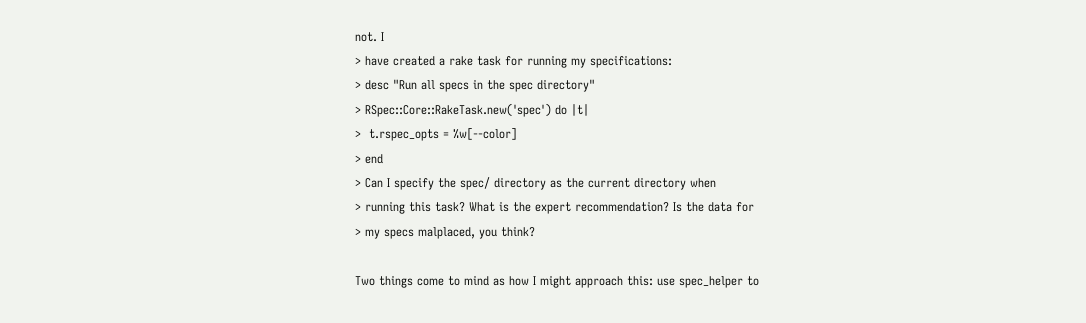not. I
> have created a rake task for running my specifications:
> desc "Run all specs in the spec directory"
> RSpec::Core::RakeTask.new('spec') do |t|
>  t.rspec_opts = %w[--color]
> end
> Can I specify the spec/ directory as the current directory when
> running this task? What is the expert recommendation? Is the data for
> my specs malplaced, you think?

Two things come to mind as how I might approach this: use spec_helper to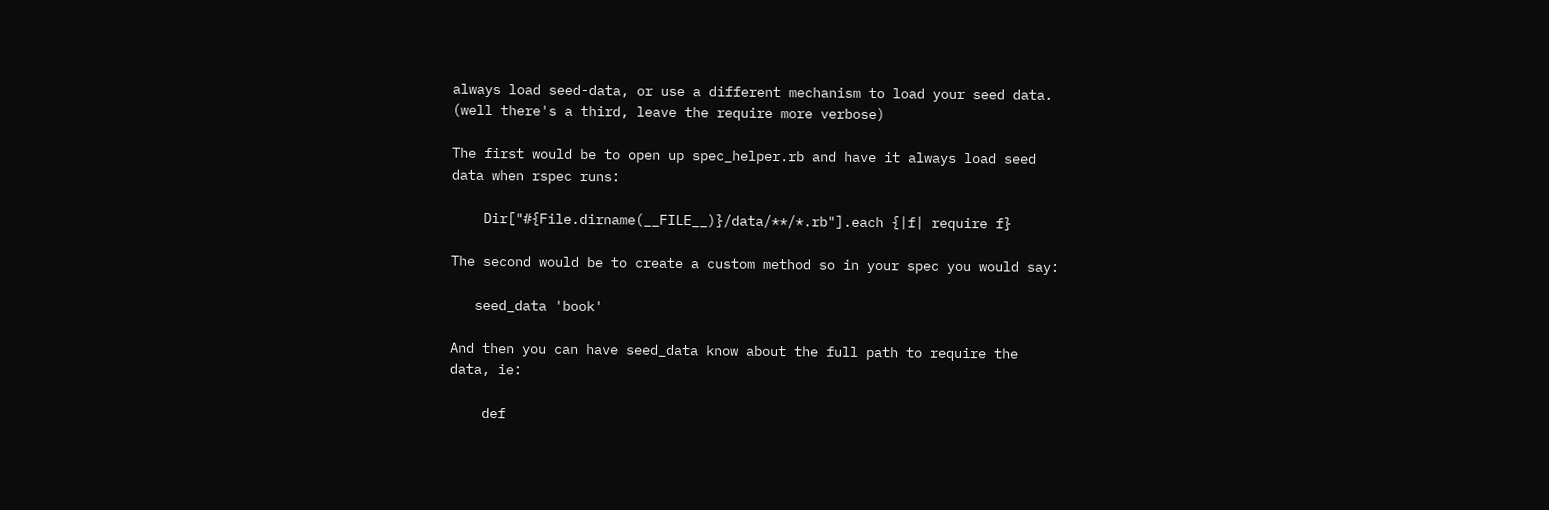always load seed-data, or use a different mechanism to load your seed data.
(well there's a third, leave the require more verbose)

The first would be to open up spec_helper.rb and have it always load seed
data when rspec runs:

    Dir["#{File.dirname(__FILE__)}/data/**/*.rb"].each {|f| require f}

The second would be to create a custom method so in your spec you would say:

   seed_data 'book'

And then you can have seed_data know about the full path to require the
data, ie:

    def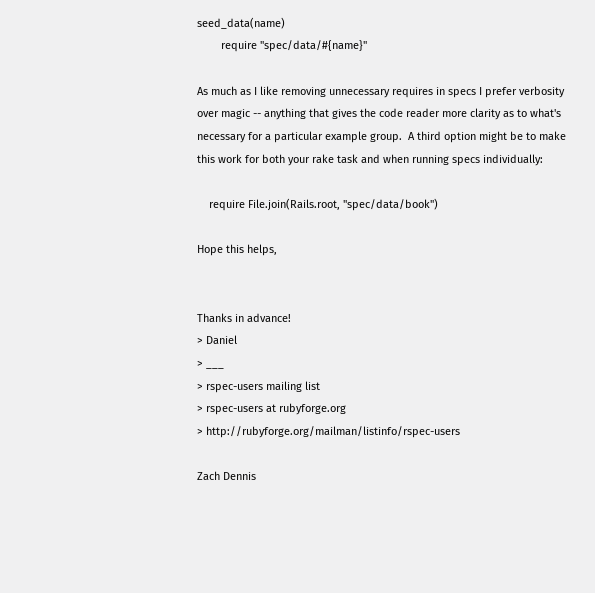seed_data(name)
        require "spec/data/#{name}"

As much as I like removing unnecessary requires in specs I prefer verbosity
over magic -- anything that gives the code reader more clarity as to what's
necessary for a particular example group.  A third option might be to make
this work for both your rake task and when running specs individually:

    require File.join(Rails.root, "spec/data/book")

Hope this helps,


Thanks in advance!
> Daniel
> ___
> rspec-users mailing list
> rspec-users at rubyforge.org
> http://rubyforge.org/mailman/listinfo/rspec-users

Zach Dennis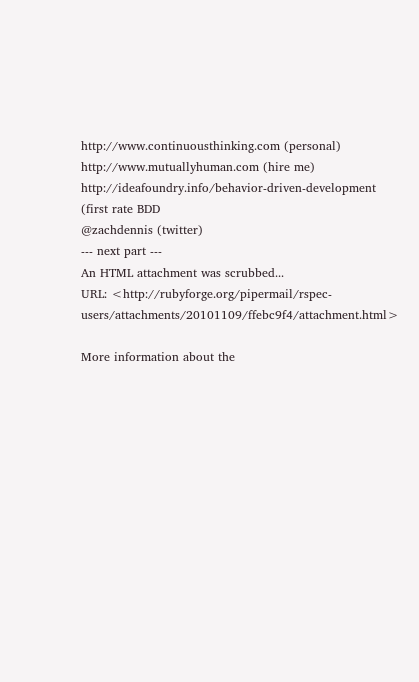http://www.continuousthinking.com (personal)
http://www.mutuallyhuman.com (hire me)
http://ideafoundry.info/behavior-driven-development (first rate BDD
@zachdennis (twitter)
--- next part ---
An HTML attachment was scrubbed...
URL: <http://rubyforge.org/pipermail/rspec-users/attachments/20101109/ffebc9f4/attachment.html>

More information about the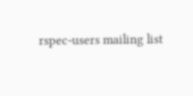rspec-users mailing list